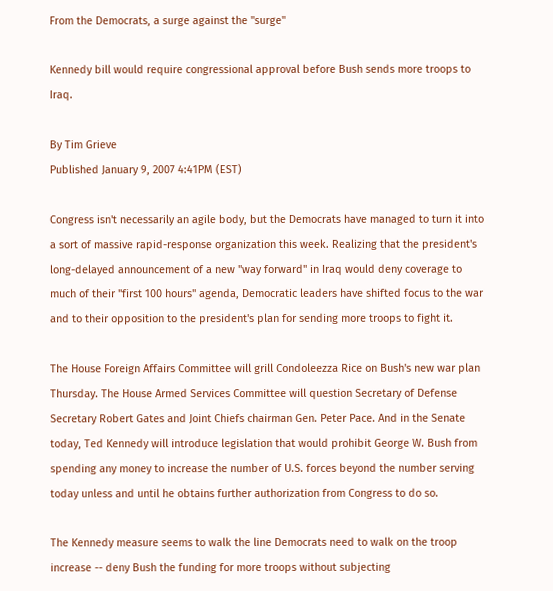From the Democrats, a surge against the "surge"

Kennedy bill would require congressional approval before Bush sends more troops to Iraq.

By Tim Grieve
Published January 9, 2007 4:41PM (EST)

Congress isn't necessarily an agile body, but the Democrats have managed to turn it into a sort of massive rapid-response organization this week. Realizing that the president's long-delayed announcement of a new "way forward" in Iraq would deny coverage to much of their "first 100 hours" agenda, Democratic leaders have shifted focus to the war and to their opposition to the president's plan for sending more troops to fight it.

The House Foreign Affairs Committee will grill Condoleezza Rice on Bush's new war plan Thursday. The House Armed Services Committee will question Secretary of Defense Secretary Robert Gates and Joint Chiefs chairman Gen. Peter Pace. And in the Senate today, Ted Kennedy will introduce legislation that would prohibit George W. Bush from spending any money to increase the number of U.S. forces beyond the number serving today unless and until he obtains further authorization from Congress to do so.

The Kennedy measure seems to walk the line Democrats need to walk on the troop increase -- deny Bush the funding for more troops without subjecting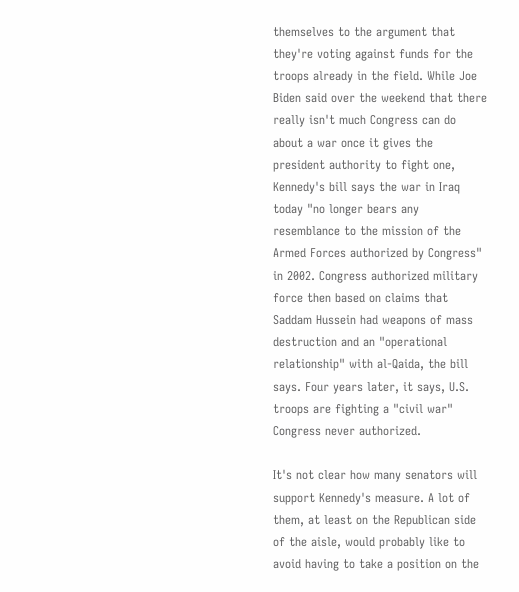themselves to the argument that they're voting against funds for the troops already in the field. While Joe Biden said over the weekend that there really isn't much Congress can do about a war once it gives the president authority to fight one, Kennedy's bill says the war in Iraq today "no longer bears any resemblance to the mission of the Armed Forces authorized by Congress" in 2002. Congress authorized military force then based on claims that Saddam Hussein had weapons of mass destruction and an "operational relationship" with al-Qaida, the bill says. Four years later, it says, U.S. troops are fighting a "civil war" Congress never authorized.

It's not clear how many senators will support Kennedy's measure. A lot of them, at least on the Republican side of the aisle, would probably like to avoid having to take a position on the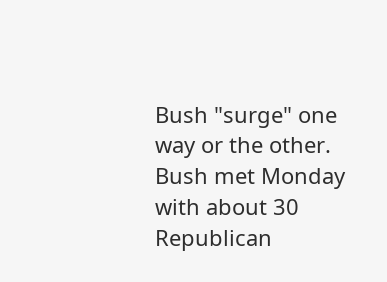Bush "surge" one way or the other. Bush met Monday with about 30 Republican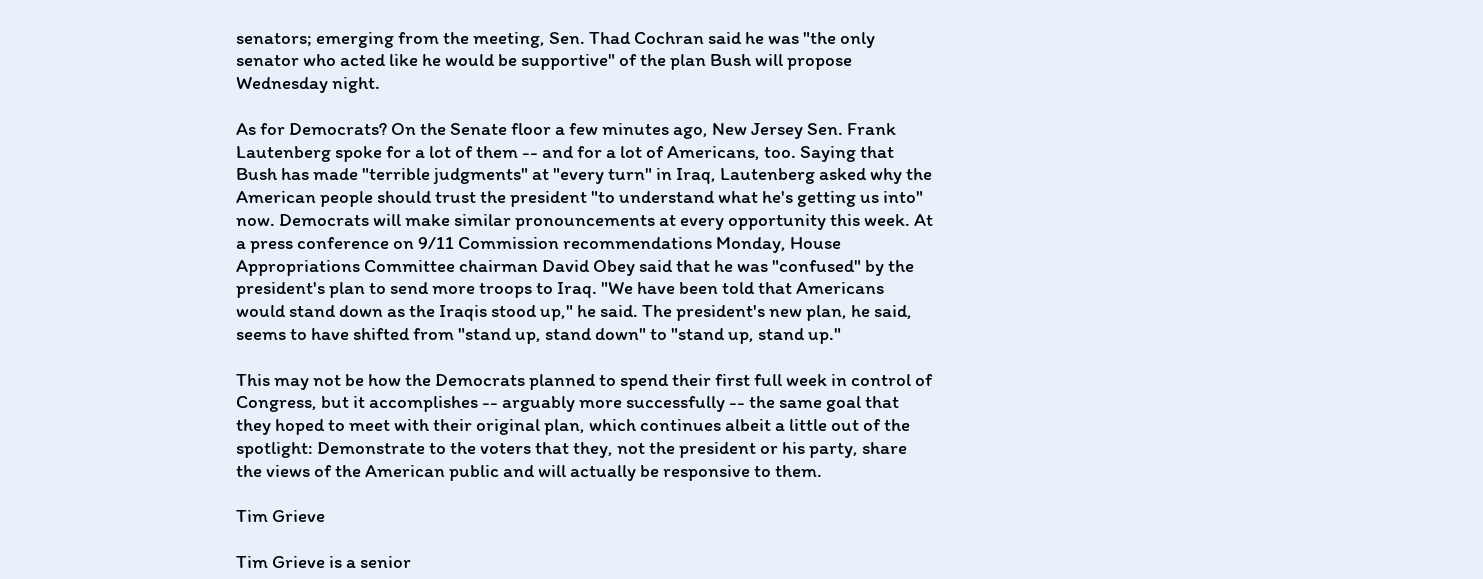senators; emerging from the meeting, Sen. Thad Cochran said he was "the only senator who acted like he would be supportive" of the plan Bush will propose Wednesday night.

As for Democrats? On the Senate floor a few minutes ago, New Jersey Sen. Frank Lautenberg spoke for a lot of them -- and for a lot of Americans, too. Saying that Bush has made "terrible judgments" at "every turn" in Iraq, Lautenberg asked why the American people should trust the president "to understand what he's getting us into" now. Democrats will make similar pronouncements at every opportunity this week. At a press conference on 9/11 Commission recommendations Monday, House Appropriations Committee chairman David Obey said that he was "confused" by the president's plan to send more troops to Iraq. "We have been told that Americans would stand down as the Iraqis stood up," he said. The president's new plan, he said, seems to have shifted from "stand up, stand down" to "stand up, stand up."

This may not be how the Democrats planned to spend their first full week in control of Congress, but it accomplishes -- arguably more successfully -- the same goal that they hoped to meet with their original plan, which continues albeit a little out of the spotlight: Demonstrate to the voters that they, not the president or his party, share the views of the American public and will actually be responsive to them.

Tim Grieve

Tim Grieve is a senior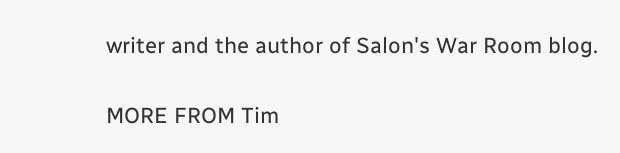writer and the author of Salon's War Room blog.

MORE FROM Tim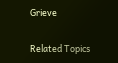Grieve

Related Topics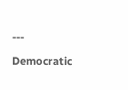---

Democratic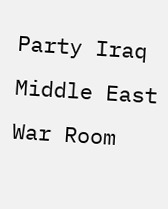Party Iraq Middle East War Room